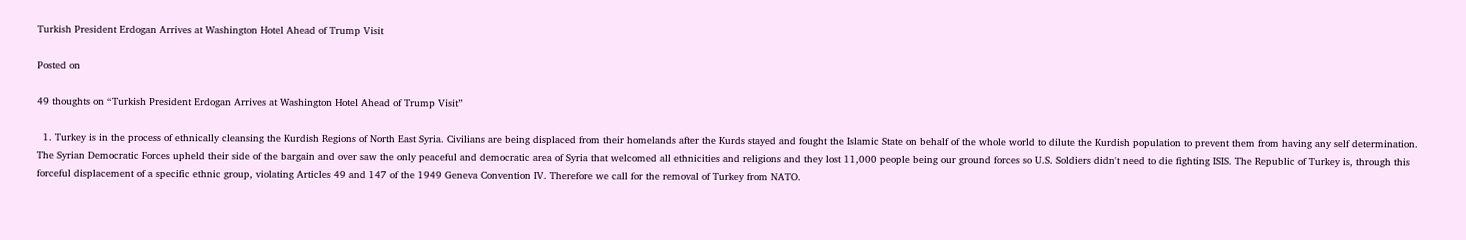Turkish President Erdogan Arrives at Washington Hotel Ahead of Trump Visit

Posted on

49 thoughts on “Turkish President Erdogan Arrives at Washington Hotel Ahead of Trump Visit”

  1. Turkey is in the process of ethnically cleansing the Kurdish Regions of North East Syria. Civilians are being displaced from their homelands after the Kurds stayed and fought the Islamic State on behalf of the whole world to dilute the Kurdish population to prevent them from having any self determination. The Syrian Democratic Forces upheld their side of the bargain and over saw the only peaceful and democratic area of Syria that welcomed all ethnicities and religions and they lost 11,000 people being our ground forces so U.S. Soldiers didn't need to die fighting ISIS. The Republic of Turkey is, through this forceful displacement of a specific ethnic group, violating Articles 49 and 147 of the 1949 Geneva Convention IV. Therefore we call for the removal of Turkey from NATO.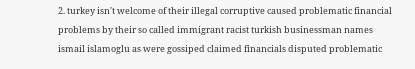2. turkey isn't welcome of their illegal corruptive caused problematic financial problems by their so called immigrant racist turkish businessman names ismail islamoglu as were gossiped claimed financials disputed problematic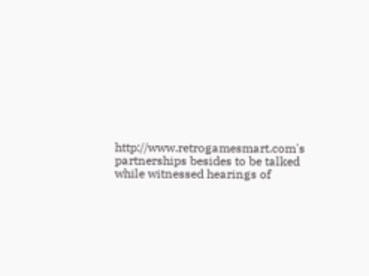http://www.retrogamesmart.com's partnerships besides to be talked while witnessed hearings of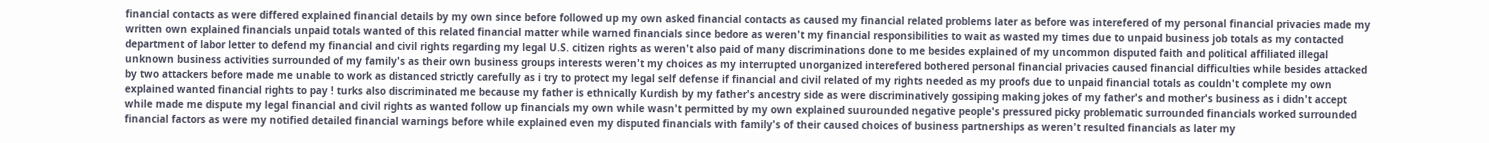financial contacts as were differed explained financial details by my own since before followed up my own asked financial contacts as caused my financial related problems later as before was interefered of my personal financial privacies made my written own explained financials unpaid totals wanted of this related financial matter while warned financials since bedore as weren't my financial responsibilities to wait as wasted my times due to unpaid business job totals as my contacted department of labor letter to defend my financial and civil rights regarding my legal U.S. citizen rights as weren't also paid of many discriminations done to me besides explained of my uncommon disputed faith and political affiliated illegal unknown business activities surrounded of my family's as their own business groups interests weren't my choices as my interrupted unorganized interefered bothered personal financial privacies caused financial difficulties while besides attacked by two attackers before made me unable to work as distanced strictly carefully as i try to protect my legal self defense if financial and civil related of my rights needed as my proofs due to unpaid financial totals as couldn't complete my own explained wanted financial rights to pay ! turks also discriminated me because my father is ethnically Kurdish by my father's ancestry side as were discriminatively gossiping making jokes of my father's and mother's business as i didn't accept while made me dispute my legal financial and civil rights as wanted follow up financials my own while wasn't permitted by my own explained suurounded negative people's pressured picky problematic surrounded financials worked surrounded financial factors as were my notified detailed financial warnings before while explained even my disputed financials with family's of their caused choices of business partnerships as weren't resulted financials as later my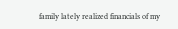family lately realized financials of my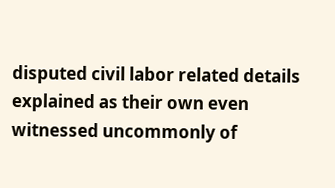disputed civil labor related details explained as their own even witnessed uncommonly of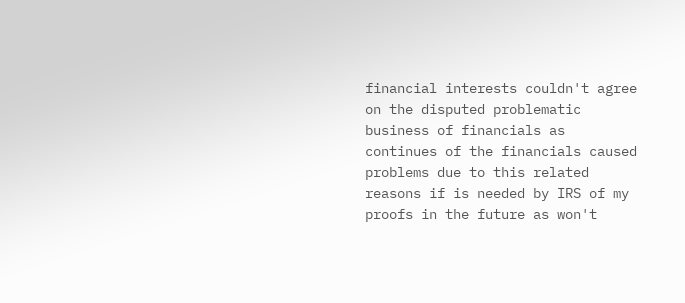financial interests couldn't agree on the disputed problematic business of financials as continues of the financials caused problems due to this related reasons if is needed by IRS of my proofs in the future as won't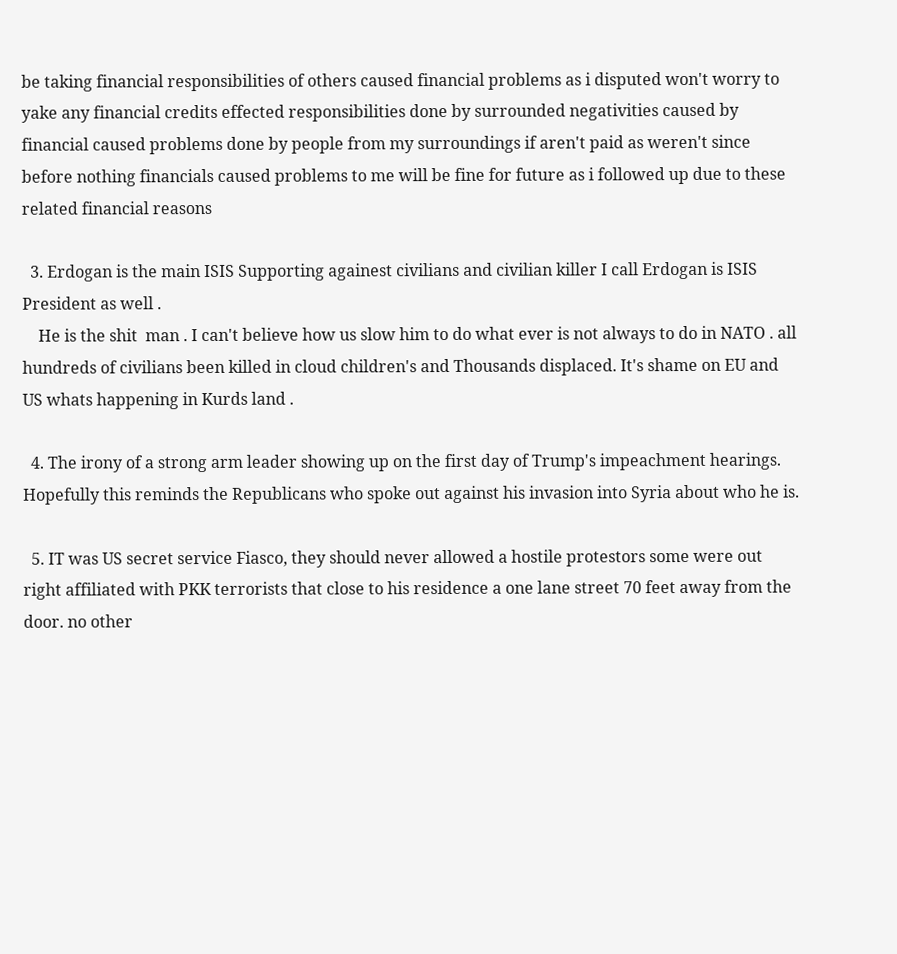be taking financial responsibilities of others caused financial problems as i disputed won't worry to yake any financial credits effected responsibilities done by surrounded negativities caused by financial caused problems done by people from my surroundings if aren't paid as weren't since before nothing financials caused problems to me will be fine for future as i followed up due to these related financial reasons

  3. Erdogan is the main ISIS Supporting againest civilians and civilian killer I call Erdogan is ISIS President as well .
    He is the shit  man . I can't believe how us slow him to do what ever is not always to do in NATO . all hundreds of civilians been killed in cloud children's and Thousands displaced. It's shame on EU and US whats happening in Kurds land .

  4. The irony of a strong arm leader showing up on the first day of Trump's impeachment hearings. Hopefully this reminds the Republicans who spoke out against his invasion into Syria about who he is.

  5. IT was US secret service Fiasco, they should never allowed a hostile protestors some were out right affiliated with PKK terrorists that close to his residence a one lane street 70 feet away from the door. no other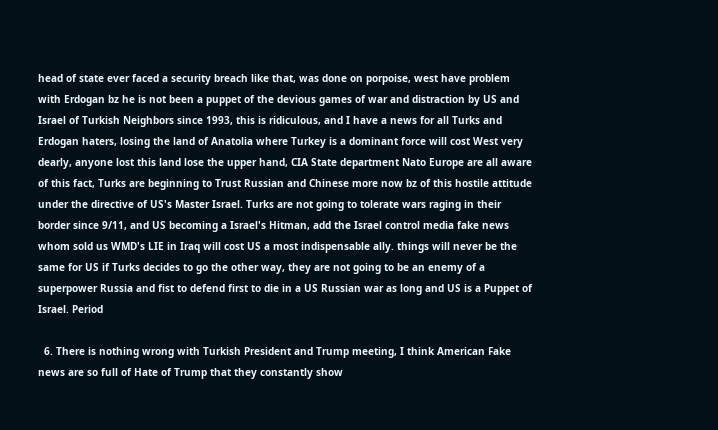head of state ever faced a security breach like that, was done on porpoise, west have problem with Erdogan bz he is not been a puppet of the devious games of war and distraction by US and Israel of Turkish Neighbors since 1993, this is ridiculous, and I have a news for all Turks and Erdogan haters, losing the land of Anatolia where Turkey is a dominant force will cost West very dearly, anyone lost this land lose the upper hand, CIA State department Nato Europe are all aware of this fact, Turks are beginning to Trust Russian and Chinese more now bz of this hostile attitude under the directive of US's Master Israel. Turks are not going to tolerate wars raging in their border since 9/11, and US becoming a Israel's Hitman, add the Israel control media fake news whom sold us WMD's LIE in Iraq will cost US a most indispensable ally. things will never be the same for US if Turks decides to go the other way, they are not going to be an enemy of a superpower Russia and fist to defend first to die in a US Russian war as long and US is a Puppet of Israel. Period

  6. There is nothing wrong with Turkish President and Trump meeting, I think American Fake news are so full of Hate of Trump that they constantly show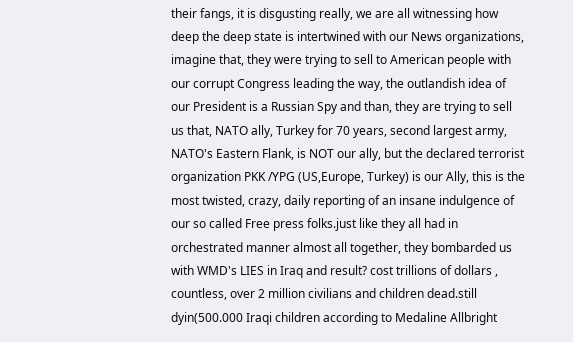their fangs, it is disgusting really, we are all witnessing how deep the deep state is intertwined with our News organizations, imagine that, they were trying to sell to American people with our corrupt Congress leading the way, the outlandish idea of our President is a Russian Spy and than, they are trying to sell us that, NATO ally, Turkey for 70 years, second largest army, NATO's Eastern Flank, is NOT our ally, but the declared terrorist organization PKK /YPG (US,Europe, Turkey) is our Ally, this is the most twisted, crazy, daily reporting of an insane indulgence of our so called Free press folks.just like they all had in orchestrated manner almost all together, they bombarded us with WMD's LIES in Iraq and result? cost trillions of dollars , countless, over 2 million civilians and children dead.still dyin(500.000 Iraqi children according to Medaline Allbright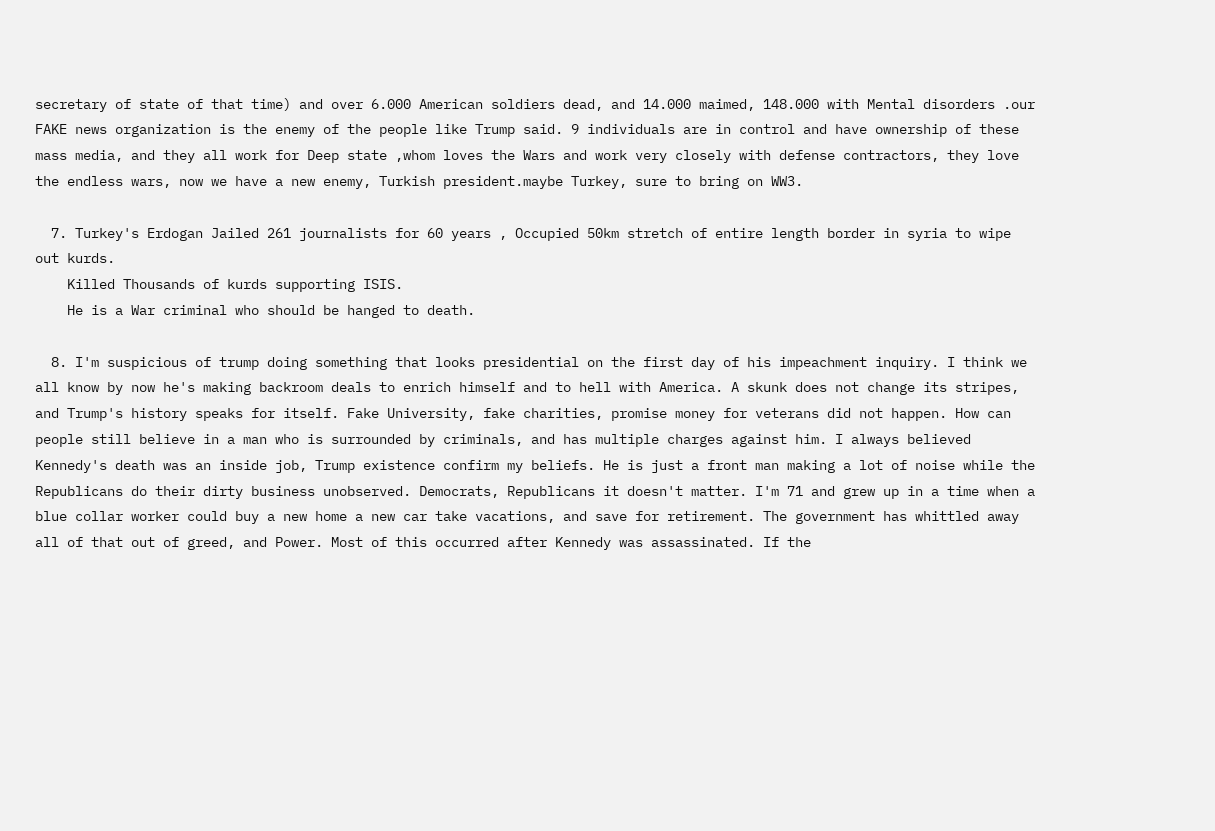secretary of state of that time) and over 6.000 American soldiers dead, and 14.000 maimed, 148.000 with Mental disorders .our FAKE news organization is the enemy of the people like Trump said. 9 individuals are in control and have ownership of these mass media, and they all work for Deep state ,whom loves the Wars and work very closely with defense contractors, they love the endless wars, now we have a new enemy, Turkish president.maybe Turkey, sure to bring on WW3.

  7. Turkey's Erdogan Jailed 261 journalists for 60 years , Occupied 50km stretch of entire length border in syria to wipe out kurds.
    Killed Thousands of kurds supporting ISIS.
    He is a War criminal who should be hanged to death.

  8. I'm suspicious of trump doing something that looks presidential on the first day of his impeachment inquiry. I think we all know by now he's making backroom deals to enrich himself and to hell with America. A skunk does not change its stripes, and Trump's history speaks for itself. Fake University, fake charities, promise money for veterans did not happen. How can people still believe in a man who is surrounded by criminals, and has multiple charges against him. I always believed Kennedy's death was an inside job, Trump existence confirm my beliefs. He is just a front man making a lot of noise while the Republicans do their dirty business unobserved. Democrats, Republicans it doesn't matter. I'm 71 and grew up in a time when a blue collar worker could buy a new home a new car take vacations, and save for retirement. The government has whittled away all of that out of greed, and Power. Most of this occurred after Kennedy was assassinated. If the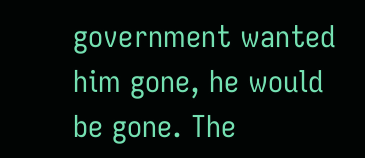government wanted him gone, he would be gone. The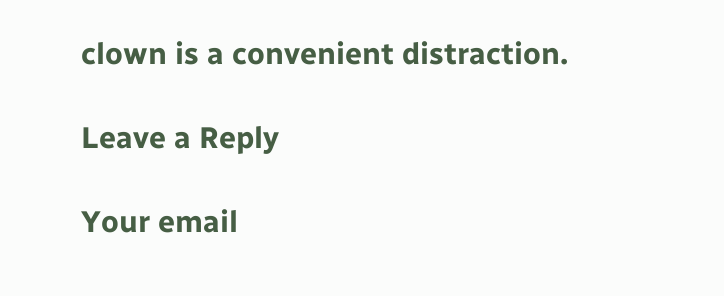clown is a convenient distraction.

Leave a Reply

Your email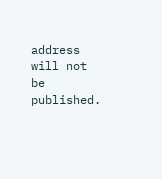address will not be published.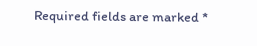Required fields are marked *